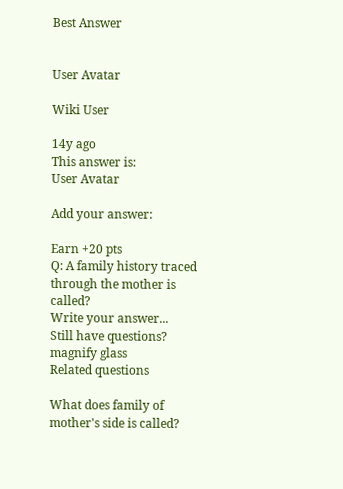Best Answer


User Avatar

Wiki User

14y ago
This answer is:
User Avatar

Add your answer:

Earn +20 pts
Q: A family history traced through the mother is called?
Write your answer...
Still have questions?
magnify glass
Related questions

What does family of mother's side is called?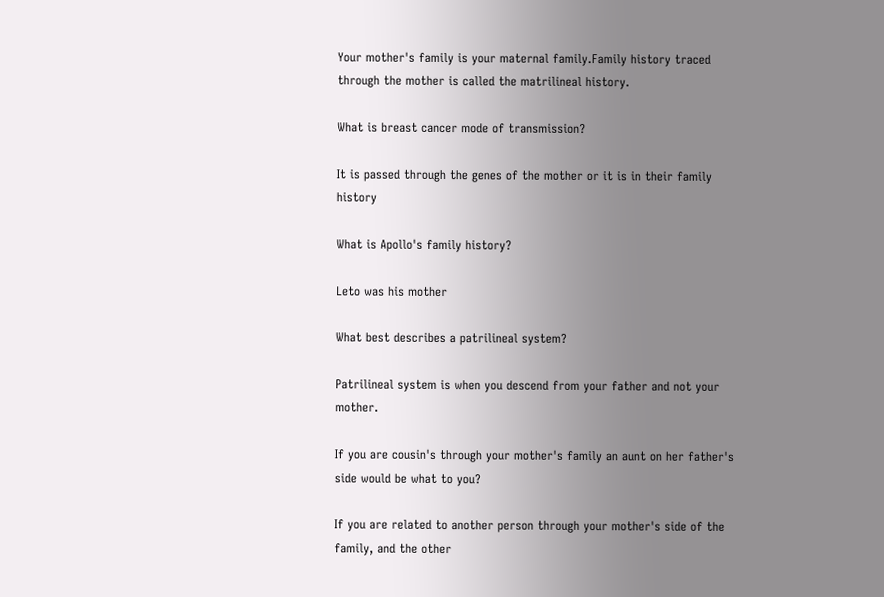Your mother's family is your maternal family.Family history traced through the mother is called the matrilineal history.

What is breast cancer mode of transmission?

It is passed through the genes of the mother or it is in their family history

What is Apollo's family history?

Leto was his mother

What best describes a patrilineal system?

Patrilineal system is when you descend from your father and not your mother.

If you are cousin's through your mother's family an aunt on her father's side would be what to you?

If you are related to another person through your mother's side of the family, and the other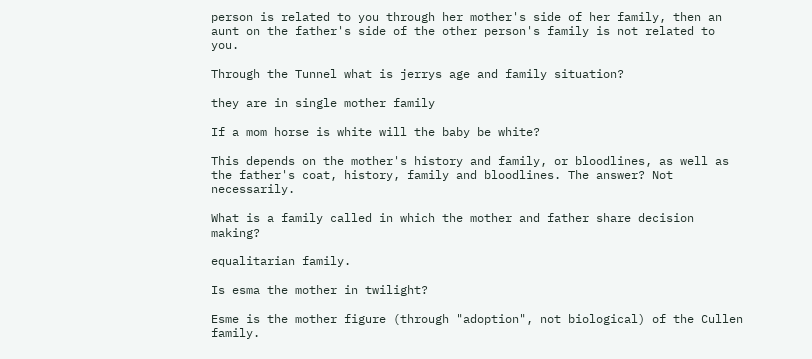person is related to you through her mother's side of her family, then an aunt on the father's side of the other person's family is not related to you.

Through the Tunnel what is jerrys age and family situation?

they are in single mother family

If a mom horse is white will the baby be white?

This depends on the mother's history and family, or bloodlines, as well as the father's coat, history, family and bloodlines. The answer? Not necessarily.

What is a family called in which the mother and father share decision making?

equalitarian family.

Is esma the mother in twilight?

Esme is the mother figure (through "adoption", not biological) of the Cullen family.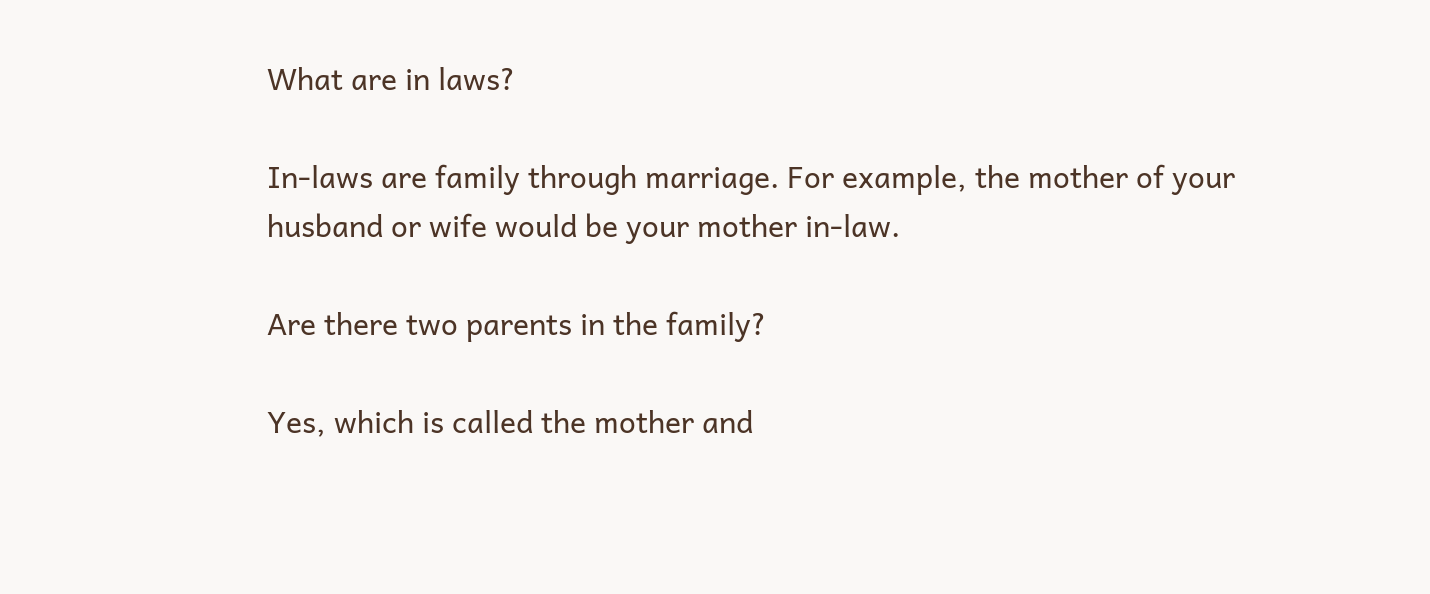What are in laws?

In-laws are family through marriage. For example, the mother of your husband or wife would be your mother in-law.

Are there two parents in the family?

Yes, which is called the mother and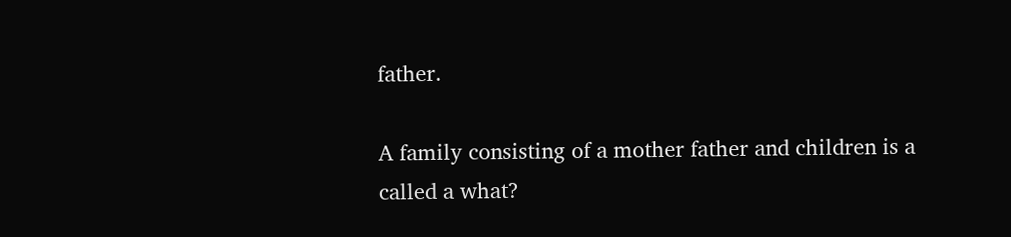father.

A family consisting of a mother father and children is a called a what?